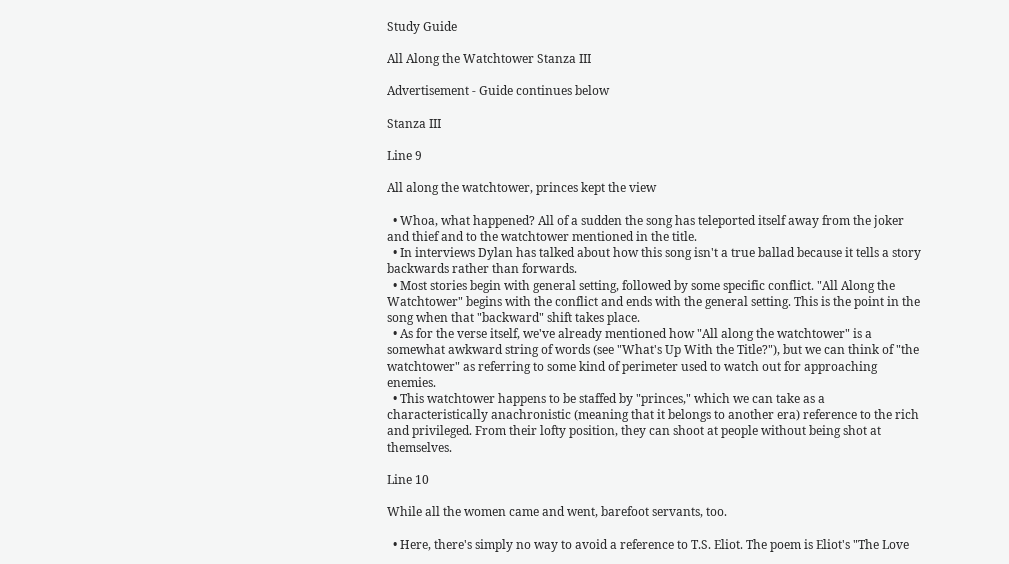Study Guide

All Along the Watchtower Stanza III

Advertisement - Guide continues below

Stanza III

Line 9

All along the watchtower, princes kept the view

  • Whoa, what happened? All of a sudden the song has teleported itself away from the joker and thief and to the watchtower mentioned in the title.
  • In interviews Dylan has talked about how this song isn't a true ballad because it tells a story backwards rather than forwards.
  • Most stories begin with general setting, followed by some specific conflict. "All Along the Watchtower" begins with the conflict and ends with the general setting. This is the point in the song when that "backward" shift takes place.
  • As for the verse itself, we've already mentioned how "All along the watchtower" is a somewhat awkward string of words (see "What's Up With the Title?"), but we can think of "the watchtower" as referring to some kind of perimeter used to watch out for approaching enemies.
  • This watchtower happens to be staffed by "princes," which we can take as a characteristically anachronistic (meaning that it belongs to another era) reference to the rich and privileged. From their lofty position, they can shoot at people without being shot at themselves.

Line 10

While all the women came and went, barefoot servants, too.

  • Here, there's simply no way to avoid a reference to T.S. Eliot. The poem is Eliot's "The Love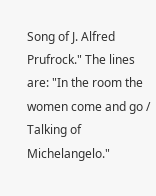Song of J. Alfred Prufrock." The lines are: "In the room the women come and go / Talking of Michelangelo."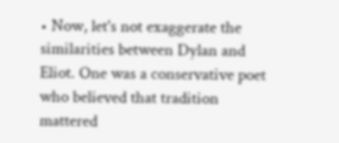• Now, let's not exaggerate the similarities between Dylan and Eliot. One was a conservative poet who believed that tradition mattered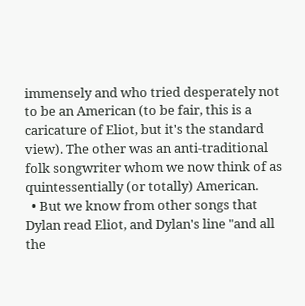immensely and who tried desperately not to be an American (to be fair, this is a caricature of Eliot, but it's the standard view). The other was an anti-traditional folk songwriter whom we now think of as quintessentially (or totally) American.
  • But we know from other songs that Dylan read Eliot, and Dylan's line "and all the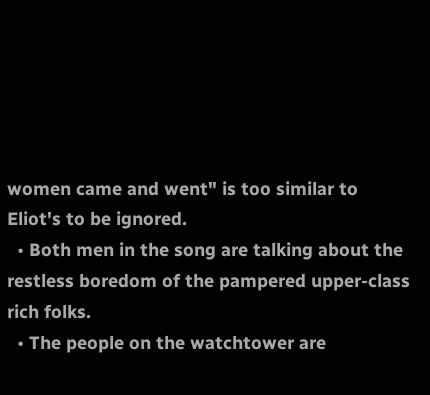women came and went" is too similar to Eliot's to be ignored.
  • Both men in the song are talking about the restless boredom of the pampered upper-class rich folks.
  • The people on the watchtower are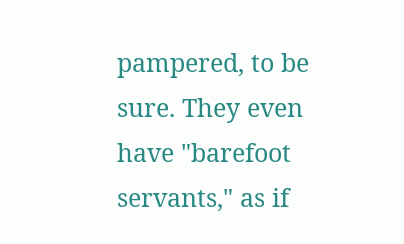pampered, to be sure. They even have "barefoot servants," as if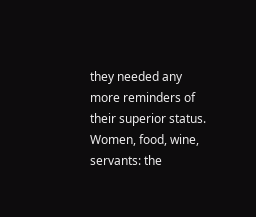they needed any more reminders of their superior status. Women, food, wine, servants: the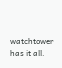watchtower has it all.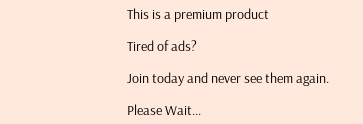This is a premium product

Tired of ads?

Join today and never see them again.

Please Wait...